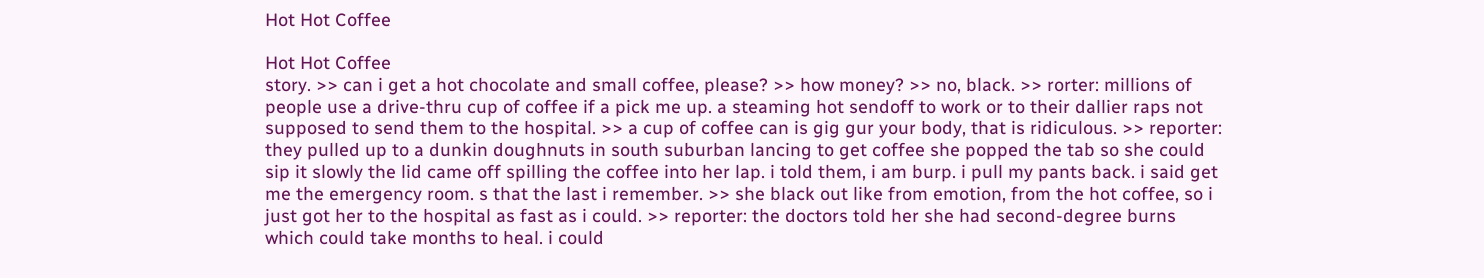Hot Hot Coffee

Hot Hot Coffee
story. >> can i get a hot chocolate and small coffee, please? >> how money? >> no, black. >> rorter: millions of people use a drive-thru cup of coffee if a pick me up. a steaming hot sendoff to work or to their dallier raps not supposed to send them to the hospital. >> a cup of coffee can is gig gur your body, that is ridiculous. >> reporter: they pulled up to a dunkin doughnuts in south suburban lancing to get coffee she popped the tab so she could sip it slowly the lid came off spilling the coffee into her lap. i told them, i am burp. i pull my pants back. i said get me the emergency room. s that the last i remember. >> she black out like from emotion, from the hot coffee, so i just got her to the hospital as fast as i could. >> reporter: the doctors told her she had second-degree burns which could take months to heal. i could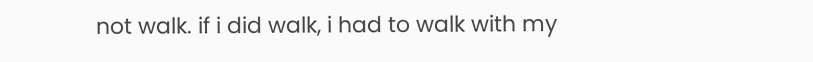not walk. if i did walk, i had to walk with my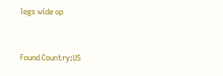legs wide op



Found Country:US